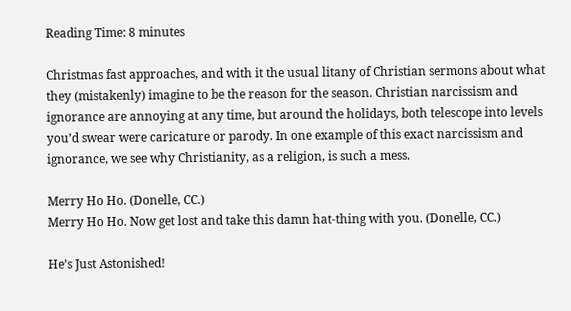Reading Time: 8 minutes

Christmas fast approaches, and with it the usual litany of Christian sermons about what they (mistakenly) imagine to be the reason for the season. Christian narcissism and ignorance are annoying at any time, but around the holidays, both telescope into levels you’d swear were caricature or parody. In one example of this exact narcissism and ignorance, we see why Christianity, as a religion, is such a mess.

Merry Ho Ho. (Donelle, CC.)
Merry Ho Ho. Now get lost and take this damn hat-thing with you. (Donelle, CC.)

He’s Just Astonished!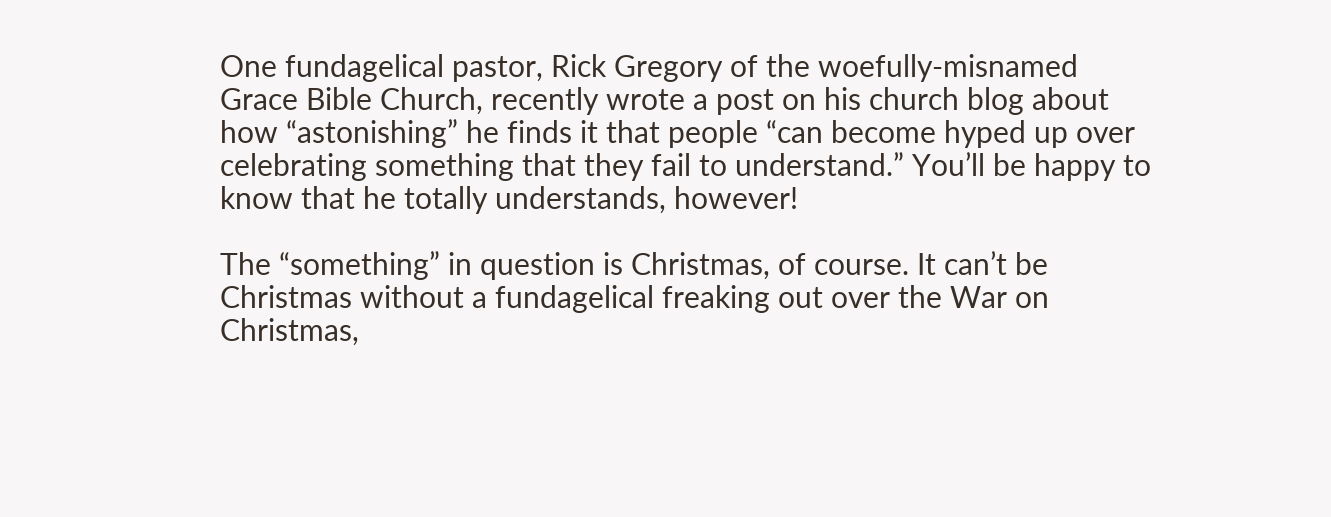One fundagelical pastor, Rick Gregory of the woefully-misnamed Grace Bible Church, recently wrote a post on his church blog about how “astonishing” he finds it that people “can become hyped up over celebrating something that they fail to understand.” You’ll be happy to know that he totally understands, however!

The “something” in question is Christmas, of course. It can’t be Christmas without a fundagelical freaking out over the War on Christmas,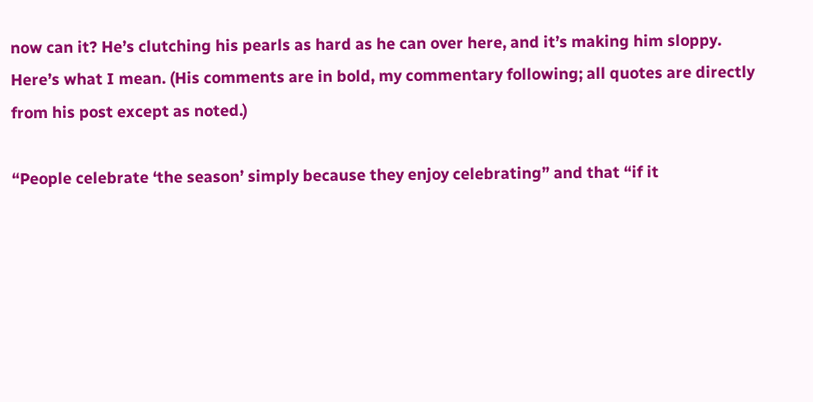now can it? He’s clutching his pearls as hard as he can over here, and it’s making him sloppy. Here’s what I mean. (His comments are in bold, my commentary following; all quotes are directly from his post except as noted.)

“People celebrate ‘the season’ simply because they enjoy celebrating” and that “if it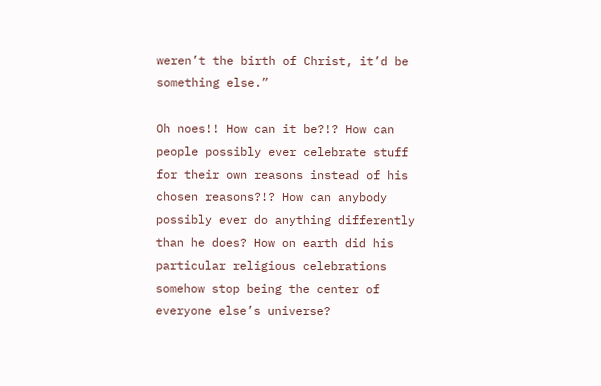weren’t the birth of Christ, it’d be something else.”

Oh noes!! How can it be?!? How can people possibly ever celebrate stuff for their own reasons instead of his chosen reasons?!? How can anybody possibly ever do anything differently than he does? How on earth did his particular religious celebrations somehow stop being the center of everyone else’s universe?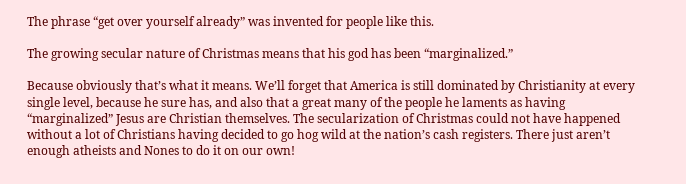The phrase “get over yourself already” was invented for people like this.

The growing secular nature of Christmas means that his god has been “marginalized.”

Because obviously that’s what it means. We’ll forget that America is still dominated by Christianity at every single level, because he sure has, and also that a great many of the people he laments as having “marginalized” Jesus are Christian themselves. The secularization of Christmas could not have happened without a lot of Christians having decided to go hog wild at the nation’s cash registers. There just aren’t enough atheists and Nones to do it on our own!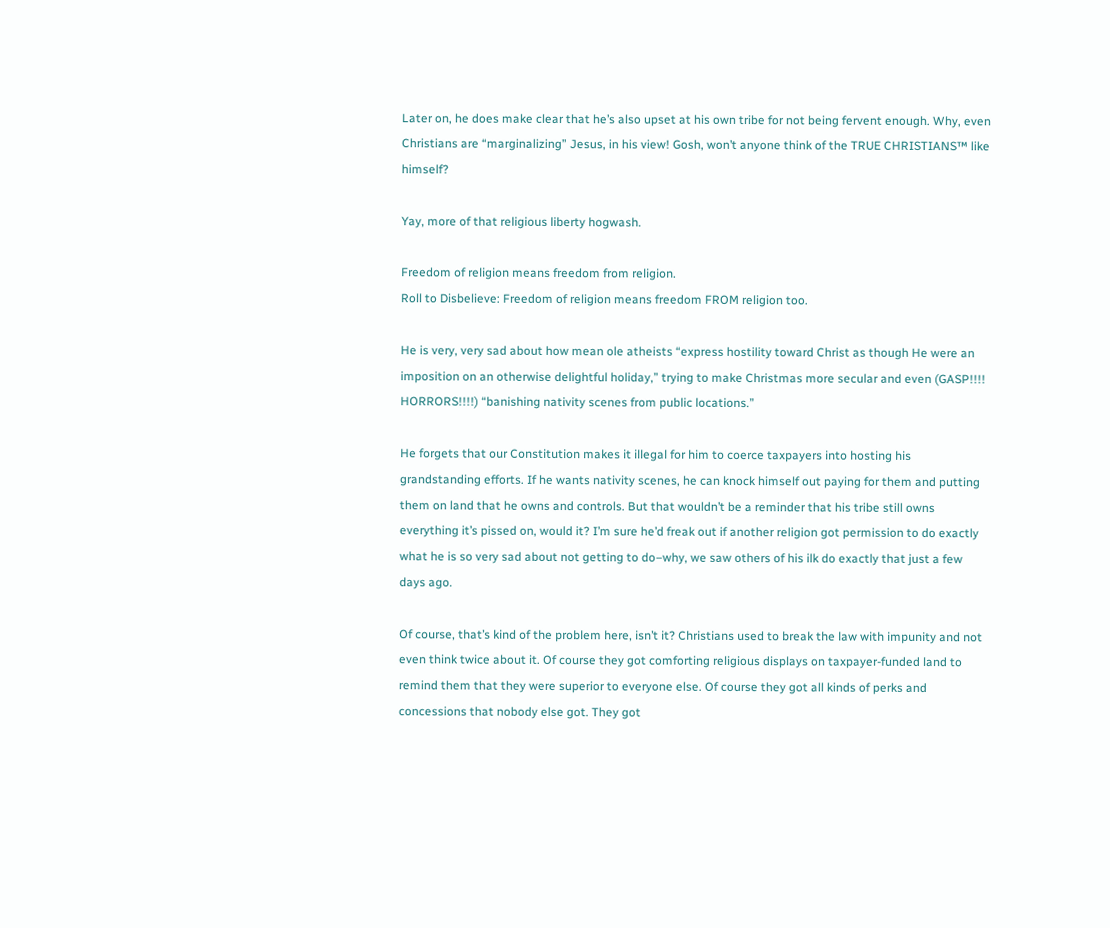Later on, he does make clear that he’s also upset at his own tribe for not being fervent enough. Why, even Christians are “marginalizing” Jesus, in his view! Gosh, won’t anyone think of the TRUE CHRISTIANS™ like himself?

Yay, more of that religious liberty hogwash.

Freedom of religion means freedom from religion.
Roll to Disbelieve: Freedom of religion means freedom FROM religion too.

He is very, very sad about how mean ole atheists “express hostility toward Christ as though He were an imposition on an otherwise delightful holiday,” trying to make Christmas more secular and even (GASP!!!! HORRORS!!!!) “banishing nativity scenes from public locations.”

He forgets that our Constitution makes it illegal for him to coerce taxpayers into hosting his grandstanding efforts. If he wants nativity scenes, he can knock himself out paying for them and putting them on land that he owns and controls. But that wouldn’t be a reminder that his tribe still owns everything it’s pissed on, would it? I’m sure he’d freak out if another religion got permission to do exactly what he is so very sad about not getting to do–why, we saw others of his ilk do exactly that just a few days ago.

Of course, that’s kind of the problem here, isn’t it? Christians used to break the law with impunity and not even think twice about it. Of course they got comforting religious displays on taxpayer-funded land to remind them that they were superior to everyone else. Of course they got all kinds of perks and concessions that nobody else got. They got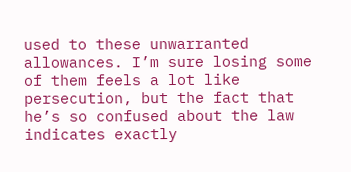used to these unwarranted allowances. I’m sure losing some of them feels a lot like persecution, but the fact that he’s so confused about the law indicates exactly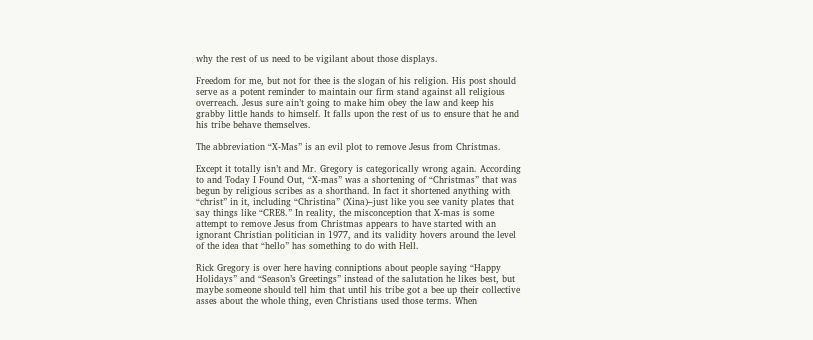why the rest of us need to be vigilant about those displays.

Freedom for me, but not for thee is the slogan of his religion. His post should serve as a potent reminder to maintain our firm stand against all religious overreach. Jesus sure ain’t going to make him obey the law and keep his grabby little hands to himself. It falls upon the rest of us to ensure that he and his tribe behave themselves.

The abbreviation “X-Mas” is an evil plot to remove Jesus from Christmas.

Except it totally isn’t and Mr. Gregory is categorically wrong again. According to and Today I Found Out, “X-mas” was a shortening of “Christmas” that was begun by religious scribes as a shorthand. In fact it shortened anything with “christ” in it, including “Christina” (Xina)–just like you see vanity plates that say things like “CRE8.” In reality, the misconception that X-mas is some attempt to remove Jesus from Christmas appears to have started with an ignorant Christian politician in 1977, and its validity hovers around the level of the idea that “hello” has something to do with Hell.

Rick Gregory is over here having conniptions about people saying “Happy Holidays” and “Season’s Greetings” instead of the salutation he likes best, but maybe someone should tell him that until his tribe got a bee up their collective asses about the whole thing, even Christians used those terms. When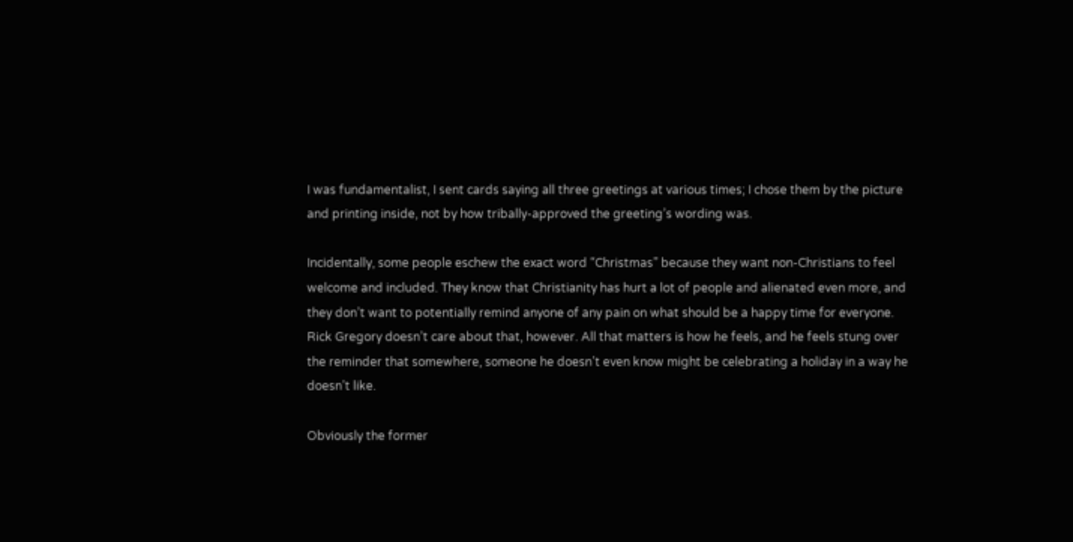I was fundamentalist, I sent cards saying all three greetings at various times; I chose them by the picture and printing inside, not by how tribally-approved the greeting’s wording was.

Incidentally, some people eschew the exact word “Christmas” because they want non-Christians to feel welcome and included. They know that Christianity has hurt a lot of people and alienated even more, and they don’t want to potentially remind anyone of any pain on what should be a happy time for everyone. Rick Gregory doesn’t care about that, however. All that matters is how he feels, and he feels stung over the reminder that somewhere, someone he doesn’t even know might be celebrating a holiday in a way he doesn’t like.

Obviously the former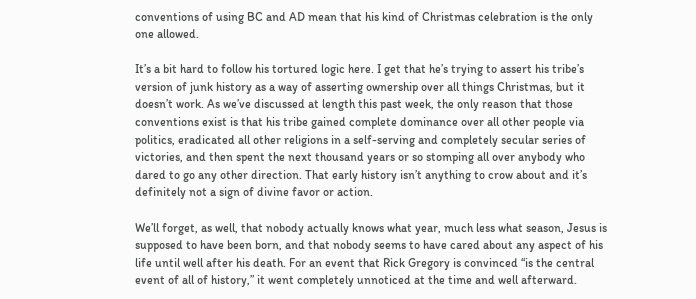conventions of using BC and AD mean that his kind of Christmas celebration is the only one allowed.

It’s a bit hard to follow his tortured logic here. I get that he’s trying to assert his tribe’s version of junk history as a way of asserting ownership over all things Christmas, but it doesn’t work. As we’ve discussed at length this past week, the only reason that those conventions exist is that his tribe gained complete dominance over all other people via politics, eradicated all other religions in a self-serving and completely secular series of victories, and then spent the next thousand years or so stomping all over anybody who dared to go any other direction. That early history isn’t anything to crow about and it’s definitely not a sign of divine favor or action.

We’ll forget, as well, that nobody actually knows what year, much less what season, Jesus is supposed to have been born, and that nobody seems to have cared about any aspect of his life until well after his death. For an event that Rick Gregory is convinced “is the central event of all of history,” it went completely unnoticed at the time and well afterward.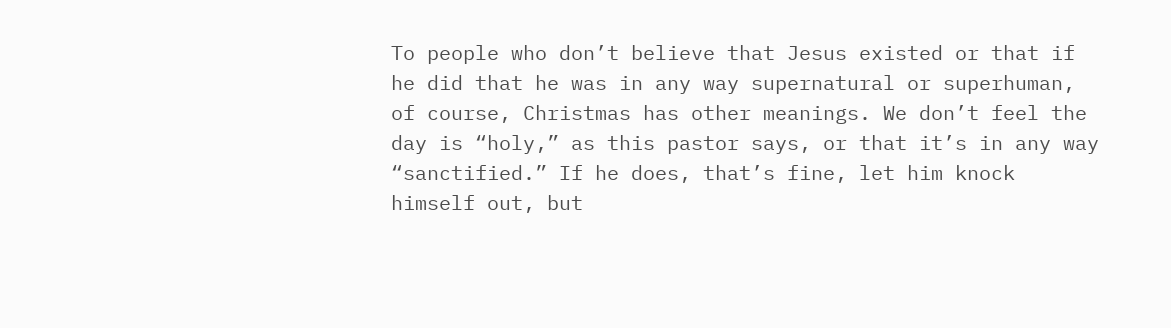To people who don’t believe that Jesus existed or that if he did that he was in any way supernatural or superhuman, of course, Christmas has other meanings. We don’t feel the day is “holy,” as this pastor says, or that it’s in any way “sanctified.” If he does, that’s fine, let him knock himself out, but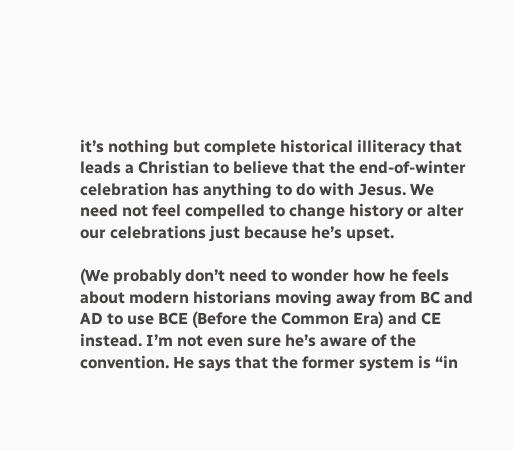it’s nothing but complete historical illiteracy that leads a Christian to believe that the end-of-winter celebration has anything to do with Jesus. We need not feel compelled to change history or alter our celebrations just because he’s upset.

(We probably don’t need to wonder how he feels about modern historians moving away from BC and AD to use BCE (Before the Common Era) and CE instead. I’m not even sure he’s aware of the convention. He says that the former system is “in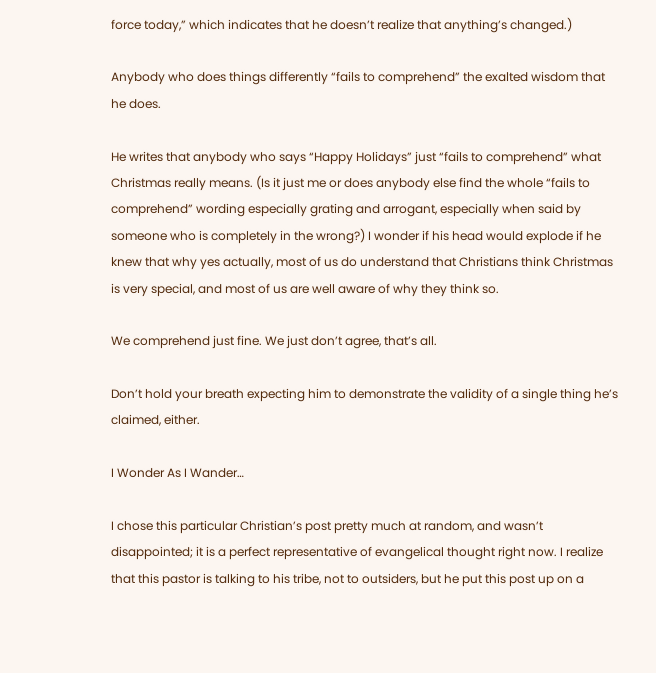force today,” which indicates that he doesn’t realize that anything’s changed.)

Anybody who does things differently “fails to comprehend” the exalted wisdom that he does.

He writes that anybody who says “Happy Holidays” just “fails to comprehend” what Christmas really means. (Is it just me or does anybody else find the whole “fails to comprehend” wording especially grating and arrogant, especially when said by someone who is completely in the wrong?) I wonder if his head would explode if he knew that why yes actually, most of us do understand that Christians think Christmas is very special, and most of us are well aware of why they think so.

We comprehend just fine. We just don’t agree, that’s all.

Don’t hold your breath expecting him to demonstrate the validity of a single thing he’s claimed, either.

I Wonder As I Wander…

I chose this particular Christian’s post pretty much at random, and wasn’t disappointed; it is a perfect representative of evangelical thought right now. I realize that this pastor is talking to his tribe, not to outsiders, but he put this post up on a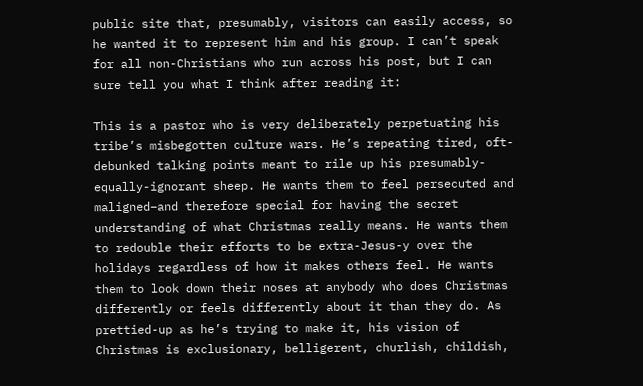public site that, presumably, visitors can easily access, so he wanted it to represent him and his group. I can’t speak for all non-Christians who run across his post, but I can sure tell you what I think after reading it:

This is a pastor who is very deliberately perpetuating his tribe’s misbegotten culture wars. He’s repeating tired, oft-debunked talking points meant to rile up his presumably-equally-ignorant sheep. He wants them to feel persecuted and maligned–and therefore special for having the secret understanding of what Christmas really means. He wants them to redouble their efforts to be extra-Jesus-y over the holidays regardless of how it makes others feel. He wants them to look down their noses at anybody who does Christmas differently or feels differently about it than they do. As prettied-up as he’s trying to make it, his vision of Christmas is exclusionary, belligerent, churlish, childish,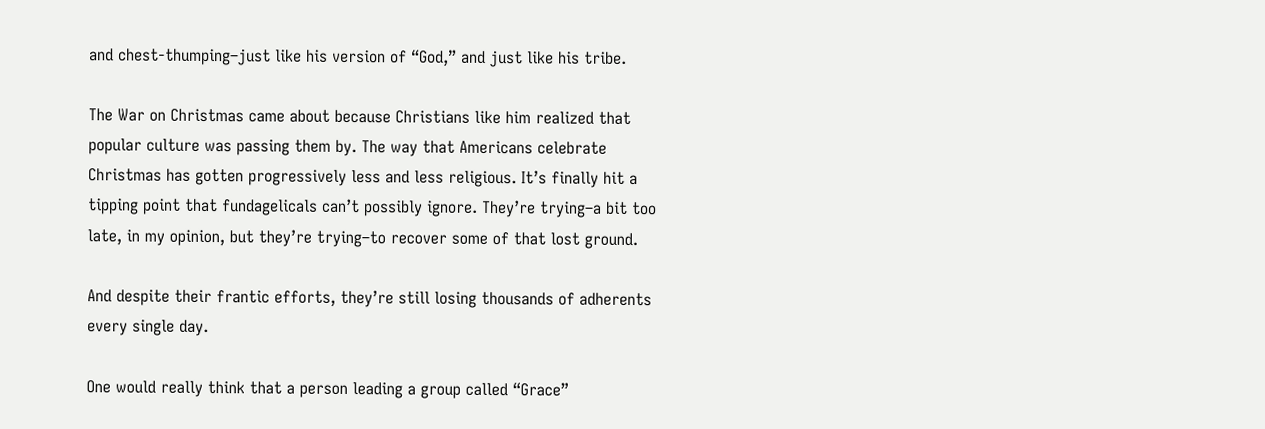and chest-thumping–just like his version of “God,” and just like his tribe.

The War on Christmas came about because Christians like him realized that popular culture was passing them by. The way that Americans celebrate Christmas has gotten progressively less and less religious. It’s finally hit a tipping point that fundagelicals can’t possibly ignore. They’re trying–a bit too late, in my opinion, but they’re trying–to recover some of that lost ground.

And despite their frantic efforts, they’re still losing thousands of adherents every single day.

One would really think that a person leading a group called “Grace”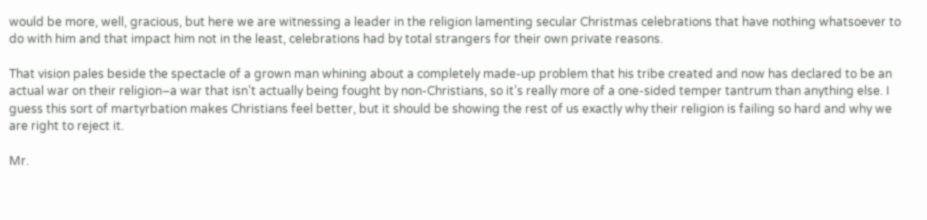would be more, well, gracious, but here we are witnessing a leader in the religion lamenting secular Christmas celebrations that have nothing whatsoever to do with him and that impact him not in the least, celebrations had by total strangers for their own private reasons.

That vision pales beside the spectacle of a grown man whining about a completely made-up problem that his tribe created and now has declared to be an actual war on their religion–a war that isn’t actually being fought by non-Christians, so it’s really more of a one-sided temper tantrum than anything else. I guess this sort of martyrbation makes Christians feel better, but it should be showing the rest of us exactly why their religion is failing so hard and why we are right to reject it.

Mr.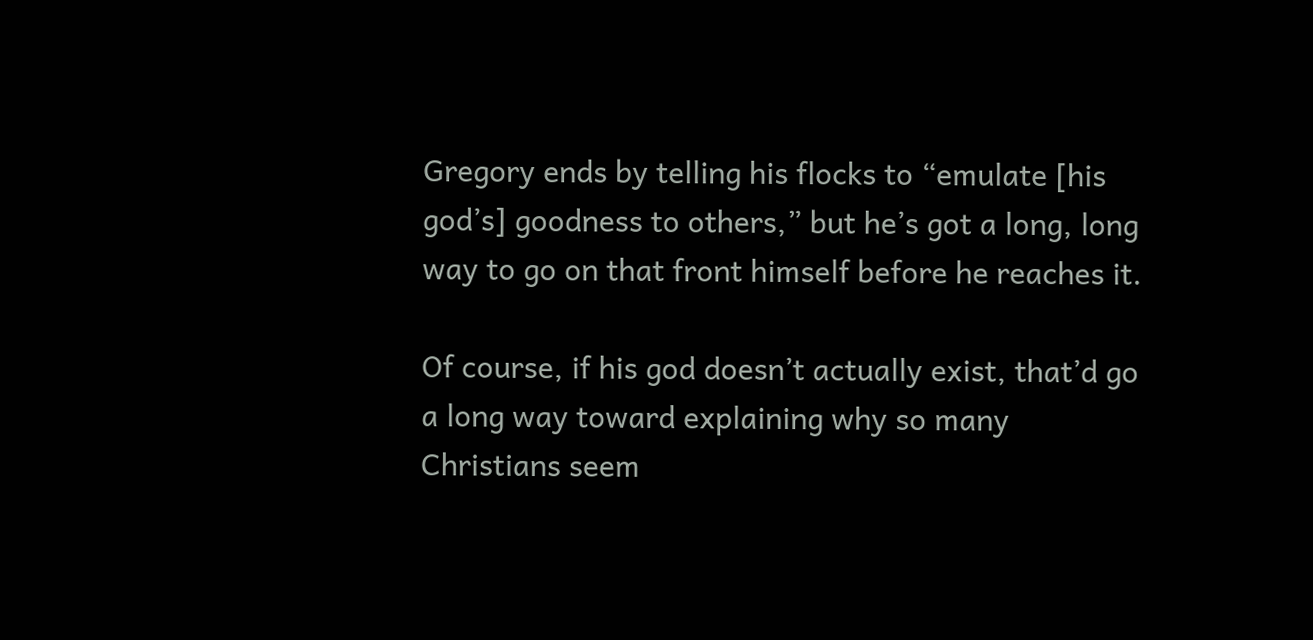Gregory ends by telling his flocks to “emulate [his god’s] goodness to others,” but he’s got a long, long way to go on that front himself before he reaches it.

Of course, if his god doesn’t actually exist, that’d go a long way toward explaining why so many Christians seem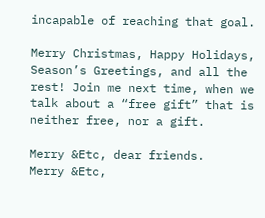incapable of reaching that goal.

Merry Christmas, Happy Holidays, Season’s Greetings, and all the rest! Join me next time, when we talk about a “free gift” that is neither free, nor a gift.

Merry &Etc, dear friends.
Merry &Etc,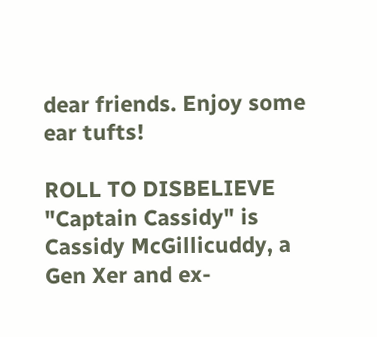dear friends. Enjoy some ear tufts!

ROLL TO DISBELIEVE "Captain Cassidy" is Cassidy McGillicuddy, a Gen Xer and ex-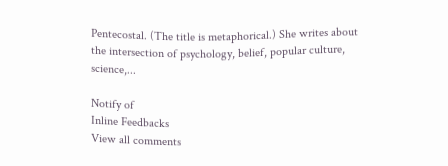Pentecostal. (The title is metaphorical.) She writes about the intersection of psychology, belief, popular culture, science,...

Notify of
Inline Feedbacks
View all comments